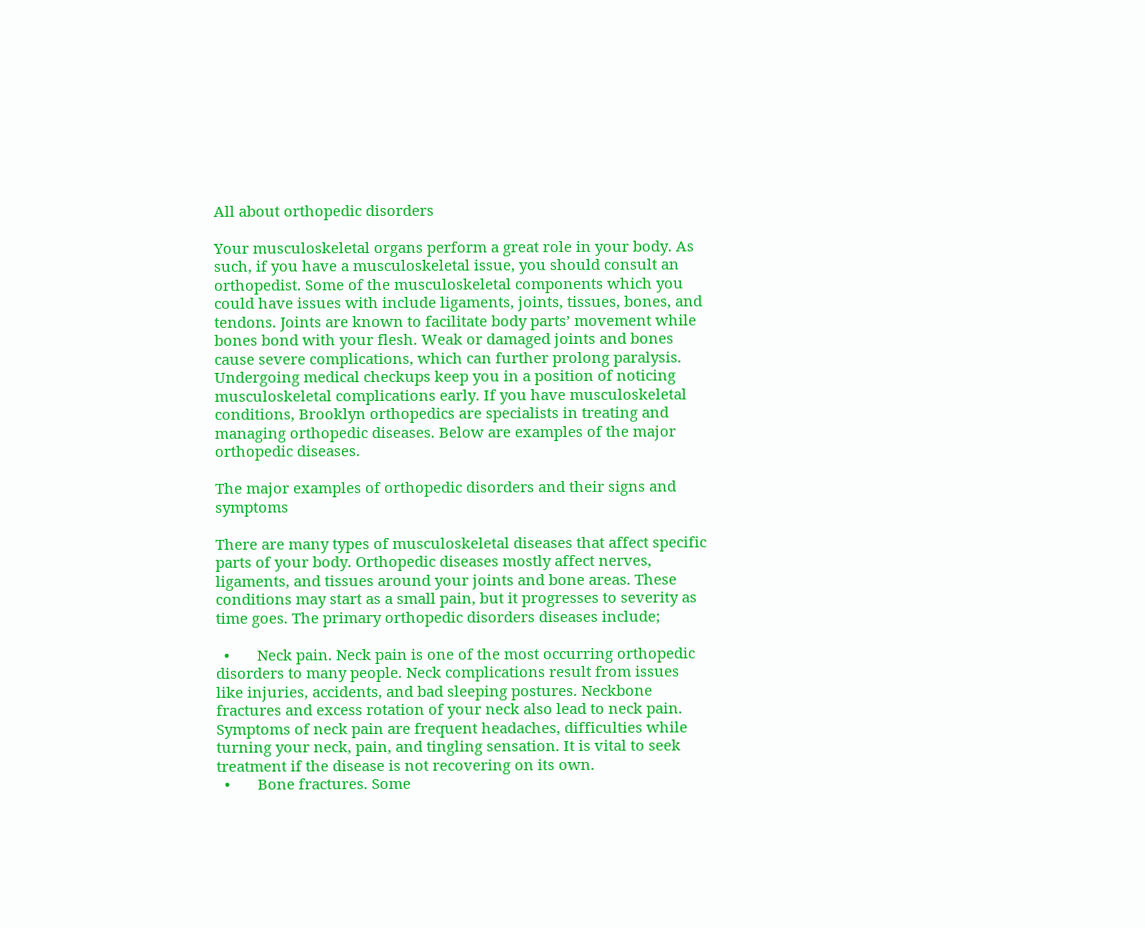All about orthopedic disorders

Your musculoskeletal organs perform a great role in your body. As such, if you have a musculoskeletal issue, you should consult an orthopedist. Some of the musculoskeletal components which you could have issues with include ligaments, joints, tissues, bones, and tendons. Joints are known to facilitate body parts’ movement while bones bond with your flesh. Weak or damaged joints and bones cause severe complications, which can further prolong paralysis. Undergoing medical checkups keep you in a position of noticing musculoskeletal complications early. If you have musculoskeletal conditions, Brooklyn orthopedics are specialists in treating and managing orthopedic diseases. Below are examples of the major orthopedic diseases.

The major examples of orthopedic disorders and their signs and symptoms

There are many types of musculoskeletal diseases that affect specific parts of your body. Orthopedic diseases mostly affect nerves, ligaments, and tissues around your joints and bone areas. These conditions may start as a small pain, but it progresses to severity as time goes. The primary orthopedic disorders diseases include;

  •       Neck pain. Neck pain is one of the most occurring orthopedic disorders to many people. Neck complications result from issues like injuries, accidents, and bad sleeping postures. Neckbone fractures and excess rotation of your neck also lead to neck pain. Symptoms of neck pain are frequent headaches, difficulties while turning your neck, pain, and tingling sensation. It is vital to seek treatment if the disease is not recovering on its own.
  •       Bone fractures. Some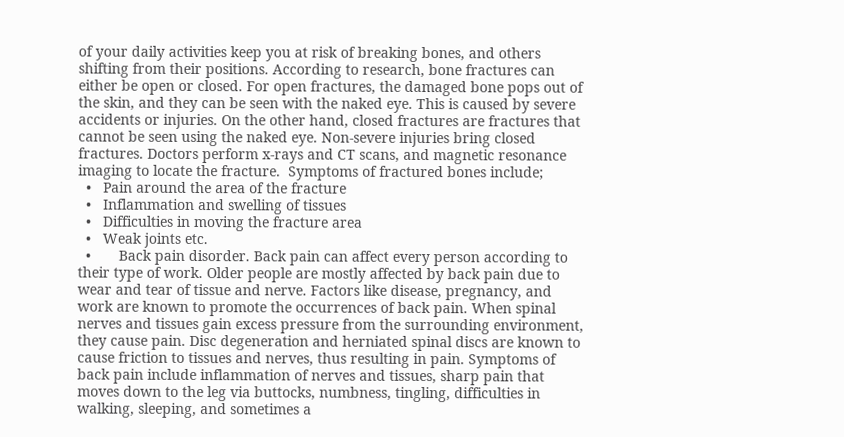of your daily activities keep you at risk of breaking bones, and others shifting from their positions. According to research, bone fractures can either be open or closed. For open fractures, the damaged bone pops out of the skin, and they can be seen with the naked eye. This is caused by severe accidents or injuries. On the other hand, closed fractures are fractures that cannot be seen using the naked eye. Non-severe injuries bring closed fractures. Doctors perform x-rays and CT scans, and magnetic resonance imaging to locate the fracture.  Symptoms of fractured bones include;
  •   Pain around the area of the fracture
  •   Inflammation and swelling of tissues
  •   Difficulties in moving the fracture area
  •   Weak joints etc.
  •       Back pain disorder. Back pain can affect every person according to their type of work. Older people are mostly affected by back pain due to wear and tear of tissue and nerve. Factors like disease, pregnancy, and work are known to promote the occurrences of back pain. When spinal nerves and tissues gain excess pressure from the surrounding environment, they cause pain. Disc degeneration and herniated spinal discs are known to cause friction to tissues and nerves, thus resulting in pain. Symptoms of back pain include inflammation of nerves and tissues, sharp pain that moves down to the leg via buttocks, numbness, tingling, difficulties in walking, sleeping, and sometimes a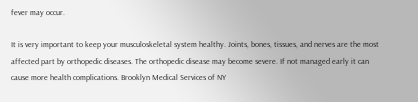fever may occur.

It is very important to keep your musculoskeletal system healthy. Joints, bones, tissues, and nerves are the most affected part by orthopedic diseases. The orthopedic disease may become severe. If not managed early it can cause more health complications. Brooklyn Medical Services of NY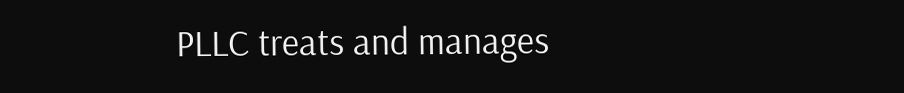PLLC treats and manages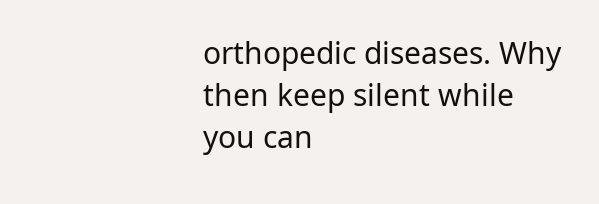orthopedic diseases. Why then keep silent while you can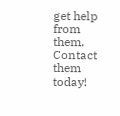get help from them. Contact them today!